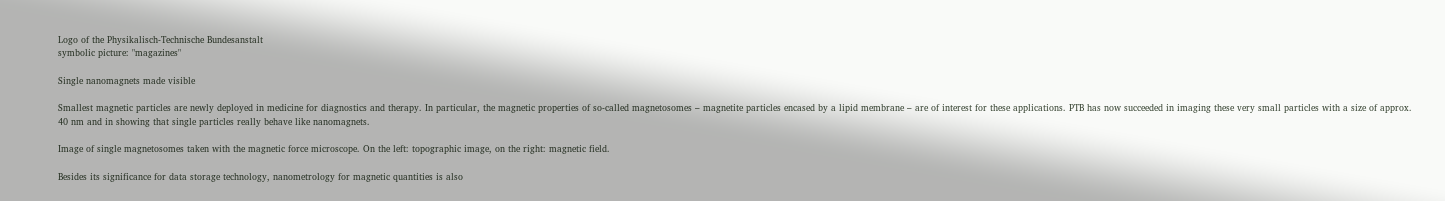Logo of the Physikalisch-Technische Bundesanstalt
symbolic picture: "magazines"

Single nanomagnets made visible

Smallest magnetic particles are newly deployed in medicine for diagnostics and therapy. In particular, the magnetic properties of so-called magnetosomes – magnetite particles encased by a lipid membrane – are of interest for these applications. PTB has now succeeded in imaging these very small particles with a size of approx. 40 nm and in showing that single particles really behave like nanomagnets.

Image of single magnetosomes taken with the magnetic force microscope. On the left: topographic image, on the right: magnetic field.

Besides its significance for data storage technology, nanometrology for magnetic quantities is also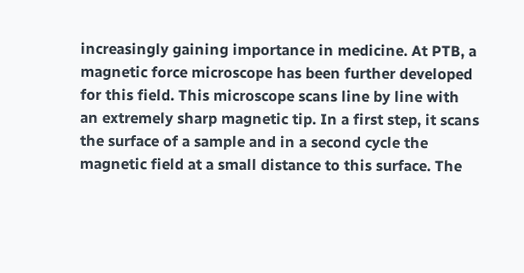increasingly gaining importance in medicine. At PTB, a magnetic force microscope has been further developed for this field. This microscope scans line by line with an extremely sharp magnetic tip. In a first step, it scans the surface of a sample and in a second cycle the magnetic field at a small distance to this surface. The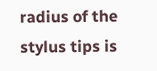radius of the stylus tips is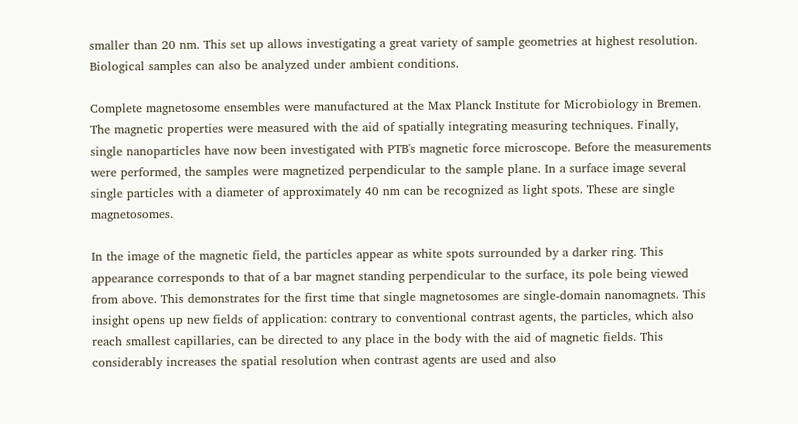smaller than 20 nm. This set up allows investigating a great variety of sample geometries at highest resolution. Biological samples can also be analyzed under ambient conditions.

Complete magnetosome ensembles were manufactured at the Max Planck Institute for Microbiology in Bremen. The magnetic properties were measured with the aid of spatially integrating measuring techniques. Finally, single nanoparticles have now been investigated with PTB's magnetic force microscope. Before the measurements were performed, the samples were magnetized perpendicular to the sample plane. In a surface image several single particles with a diameter of approximately 40 nm can be recognized as light spots. These are single magnetosomes.

In the image of the magnetic field, the particles appear as white spots surrounded by a darker ring. This appearance corresponds to that of a bar magnet standing perpendicular to the surface, its pole being viewed from above. This demonstrates for the first time that single magnetosomes are single-domain nanomagnets. This insight opens up new fields of application: contrary to conventional contrast agents, the particles, which also reach smallest capillaries, can be directed to any place in the body with the aid of magnetic fields. This considerably increases the spatial resolution when contrast agents are used and also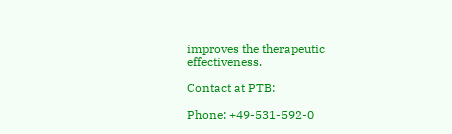improves the therapeutic effectiveness.

Contact at PTB:

Phone: +49-531-592-0